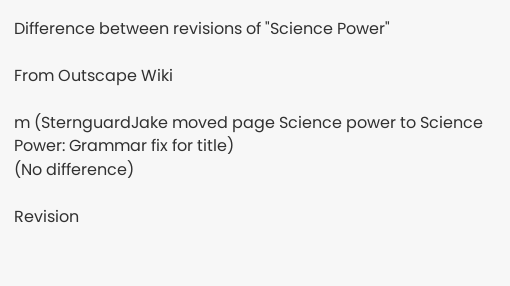Difference between revisions of "Science Power"

From Outscape Wiki

m (SternguardJake moved page Science power to Science Power: Grammar fix for title)
(No difference)

Revision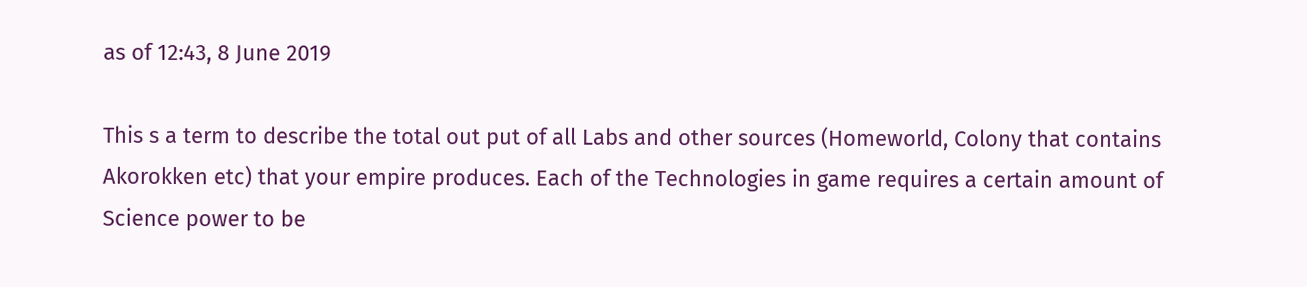as of 12:43, 8 June 2019

This s a term to describe the total out put of all Labs and other sources (Homeworld, Colony that contains Akorokken etc) that your empire produces. Each of the Technologies in game requires a certain amount of Science power to be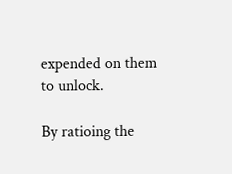expended on them to unlock.

By ratioing the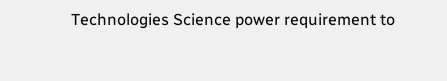Technologies Science power requirement to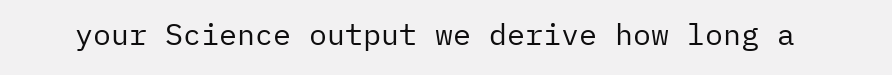your Science output we derive how long a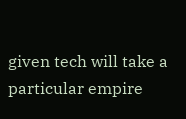given tech will take a particular empire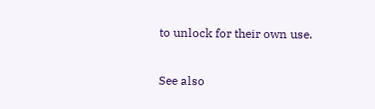to unlock for their own use.

See also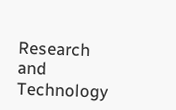Research and Technology